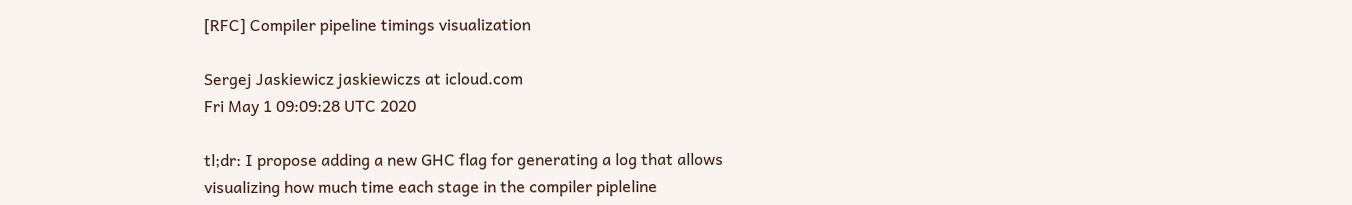[RFC] Compiler pipeline timings visualization

Sergej Jaskiewicz jaskiewiczs at icloud.com
Fri May 1 09:09:28 UTC 2020

tl;dr: I propose adding a new GHC flag for generating a log that allows
visualizing how much time each stage in the compiler pipleline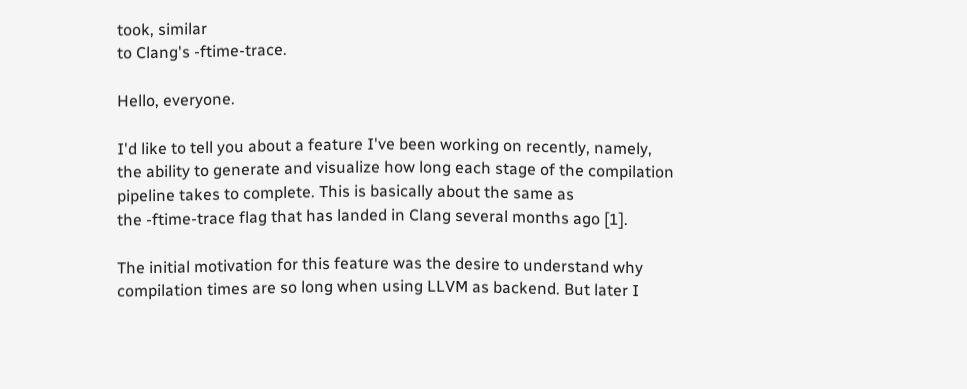took, similar
to Clang's -ftime-trace.

Hello, everyone.

I'd like to tell you about a feature I've been working on recently, namely,
the ability to generate and visualize how long each stage of the compilation
pipeline takes to complete. This is basically about the same as
the -ftime-trace flag that has landed in Clang several months ago [1].

The initial motivation for this feature was the desire to understand why
compilation times are so long when using LLVM as backend. But later I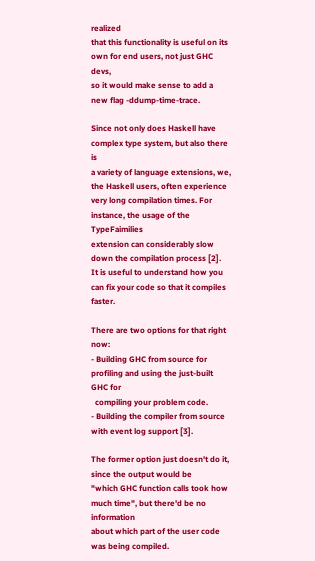realized
that this functionality is useful on its own for end users, not just GHC devs,
so it would make sense to add a new flag -ddump-time-trace.

Since not only does Haskell have complex type system, but also there is
a variety of language extensions, we, the Haskell users, often experience
very long compilation times. For instance, the usage of the TypeFaimilies
extension can considerably slow down the compilation process [2].
It is useful to understand how you can fix your code so that it compiles faster.

There are two options for that right now:
- Building GHC from source for profiling and using the just-built GHC for
  compiling your problem code.
- Building the compiler from source with event log support [3].

The former option just doesn't do it, since the output would be
"which GHC function calls took how much time", but there'd be no information
about which part of the user code was being compiled.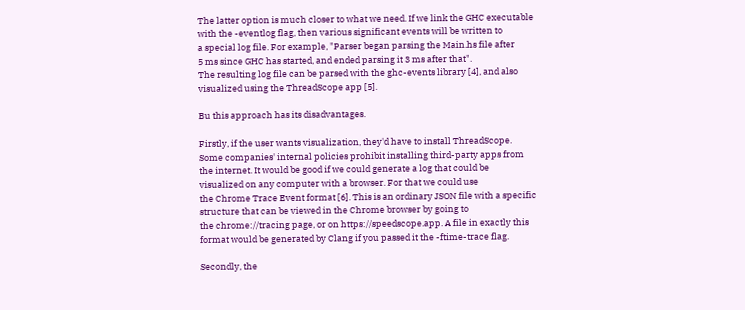The latter option is much closer to what we need. If we link the GHC executable
with the -eventlog flag, then various significant events will be written to
a special log file. For example, "Parser began parsing the Main.hs file after
5 ms since GHC has started, and ended parsing it 3 ms after that".
The resulting log file can be parsed with the ghc-events library [4], and also
visualized using the ThreadScope app [5].

Bu this approach has its disadvantages.

Firstly, if the user wants visualization, they'd have to install ThreadScope.
Some companies' internal policies prohibit installing third-party apps from
the internet. It would be good if we could generate a log that could be
visualized on any computer with a browser. For that we could use
the Chrome Trace Event format [6]. This is an ordinary JSON file with a specific
structure that can be viewed in the Chrome browser by going to
the chrome://tracing page, or on https://speedscope.app. A file in exactly this
format would be generated by Clang if you passed it the -ftime-trace flag.

Secondly, the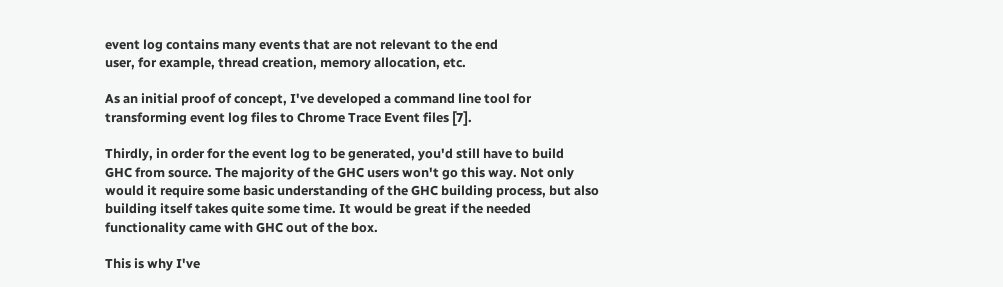event log contains many events that are not relevant to the end
user, for example, thread creation, memory allocation, etc.

As an initial proof of concept, I've developed a command line tool for
transforming event log files to Chrome Trace Event files [7].

Thirdly, in order for the event log to be generated, you'd still have to build
GHC from source. The majority of the GHC users won't go this way. Not only
would it require some basic understanding of the GHC building process, but also
building itself takes quite some time. It would be great if the needed
functionality came with GHC out of the box.

This is why I've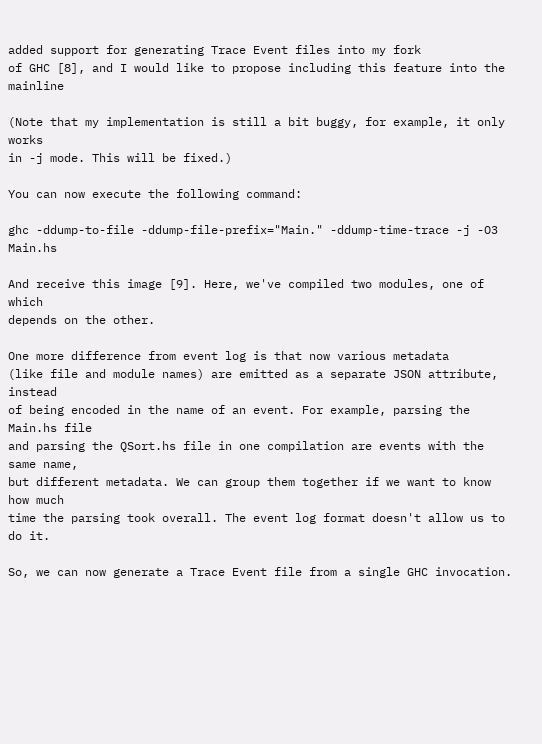added support for generating Trace Event files into my fork
of GHC [8], and I would like to propose including this feature into the mainline

(Note that my implementation is still a bit buggy, for example, it only works
in -j mode. This will be fixed.)

You can now execute the following command:

ghc -ddump-to-file -ddump-file-prefix="Main." -ddump-time-trace -j -O3 Main.hs

And receive this image [9]. Here, we've compiled two modules, one of which
depends on the other.

One more difference from event log is that now various metadata
(like file and module names) are emitted as a separate JSON attribute, instead
of being encoded in the name of an event. For example, parsing the Main.hs file
and parsing the QSort.hs file in one compilation are events with the same name,
but different metadata. We can group them together if we want to know how much
time the parsing took overall. The event log format doesn't allow us to do it.

So, we can now generate a Trace Event file from a single GHC invocation.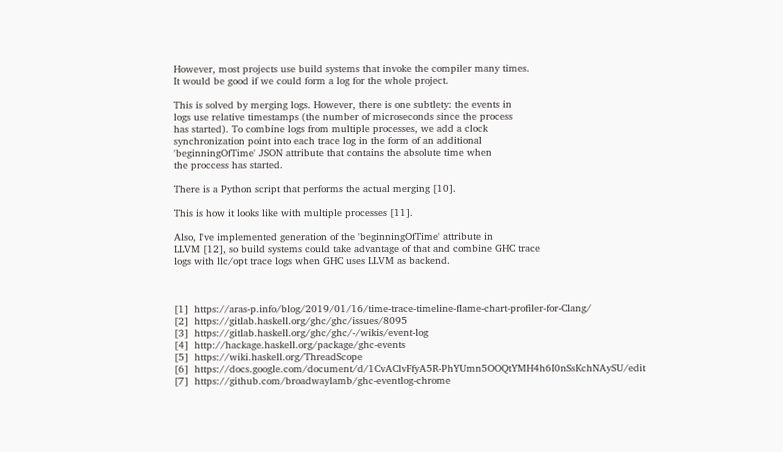However, most projects use build systems that invoke the compiler many times.
It would be good if we could form a log for the whole project.

This is solved by merging logs. However, there is one subtlety: the events in
logs use relative timestamps (the number of microseconds since the process
has started). To combine logs from multiple processes, we add a clock
synchronization point into each trace log in the form of an additional
'beginningOfTime' JSON attribute that contains the absolute time when
the proccess has started.

There is a Python script that performs the actual merging [10].

This is how it looks like with multiple processes [11].

Also, I've implemented generation of the 'beginningOfTime' attribute in
LLVM [12], so build systems could take advantage of that and combine GHC trace
logs with llc/opt trace logs when GHC uses LLVM as backend.



[1]  https://aras-p.info/blog/2019/01/16/time-trace-timeline-flame-chart-profiler-for-Clang/
[2]  https://gitlab.haskell.org/ghc/ghc/issues/8095
[3]  https://gitlab.haskell.org/ghc/ghc/-/wikis/event-log
[4]  http://hackage.haskell.org/package/ghc-events
[5]  https://wiki.haskell.org/ThreadScope
[6]  https://docs.google.com/document/d/1CvAClvFfyA5R-PhYUmn5OOQtYMH4h6I0nSsKchNAySU/edit
[7]  https://github.com/broadwaylamb/ghc-eventlog-chrome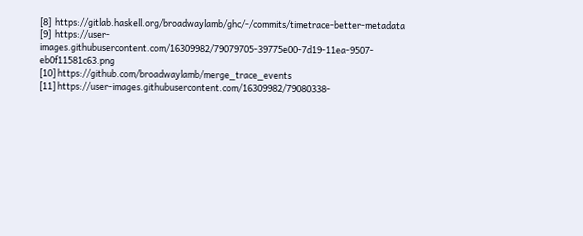[8]  https://gitlab.haskell.org/broadwaylamb/ghc/-/commits/timetrace-better-metadata
[9]  https://user-images.githubusercontent.com/16309982/79079705-39775e00-7d19-11ea-9507-eb0f11581c63.png
[10] https://github.com/broadwaylamb/merge_trace_events
[11] https://user-images.githubusercontent.com/16309982/79080338-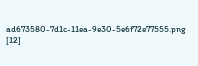ad673580-7d1c-11ea-9e30-5e6f72e77555.png
[12]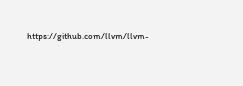https://github.com/llvm/llvm-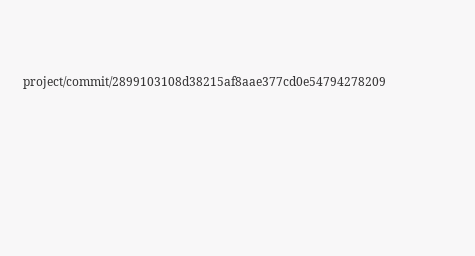project/commit/2899103108d38215af8aae377cd0e54794278209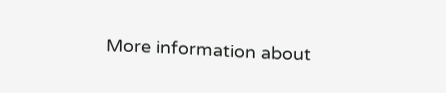More information about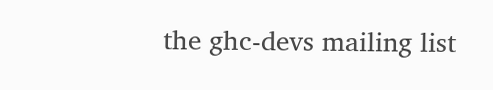the ghc-devs mailing list